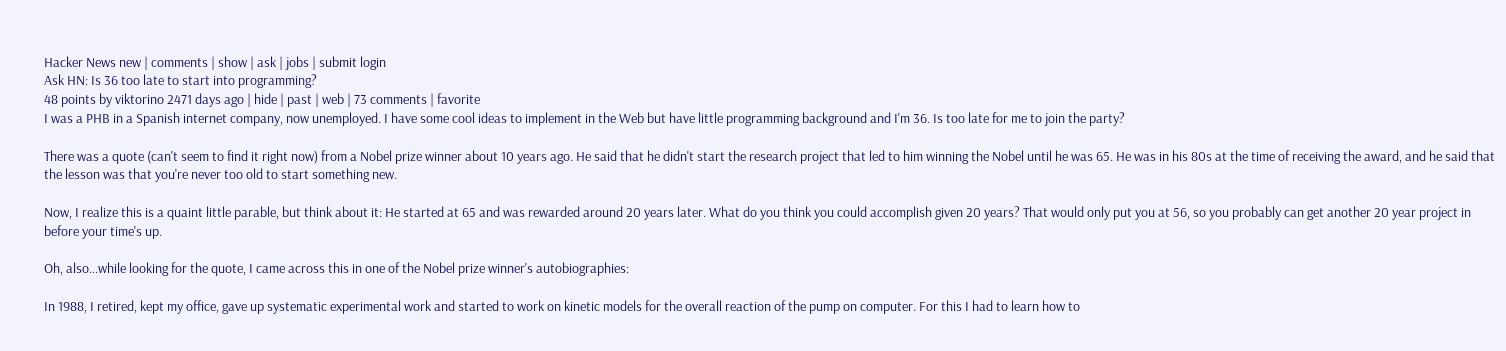Hacker News new | comments | show | ask | jobs | submit login
Ask HN: Is 36 too late to start into programming?
48 points by viktorino 2471 days ago | hide | past | web | 73 comments | favorite
I was a PHB in a Spanish internet company, now unemployed. I have some cool ideas to implement in the Web but have little programming background and I'm 36. Is too late for me to join the party?

There was a quote (can't seem to find it right now) from a Nobel prize winner about 10 years ago. He said that he didn't start the research project that led to him winning the Nobel until he was 65. He was in his 80s at the time of receiving the award, and he said that the lesson was that you're never too old to start something new.

Now, I realize this is a quaint little parable, but think about it: He started at 65 and was rewarded around 20 years later. What do you think you could accomplish given 20 years? That would only put you at 56, so you probably can get another 20 year project in before your time's up.

Oh, also...while looking for the quote, I came across this in one of the Nobel prize winner's autobiographies:

In 1988, I retired, kept my office, gave up systematic experimental work and started to work on kinetic models for the overall reaction of the pump on computer. For this I had to learn how to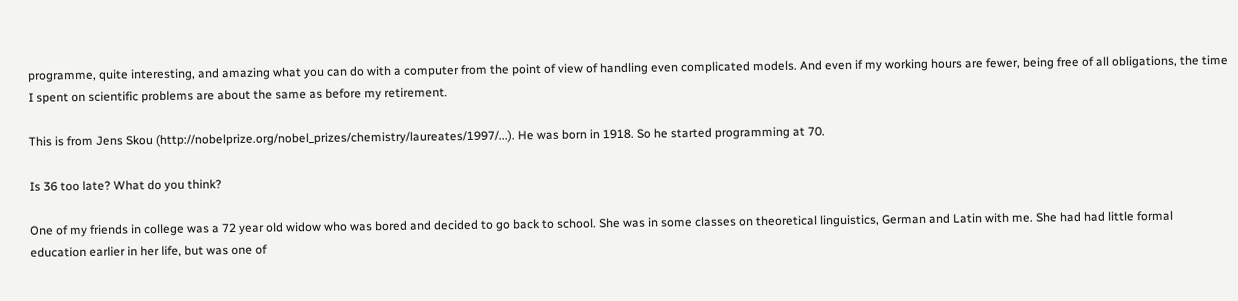programme, quite interesting, and amazing what you can do with a computer from the point of view of handling even complicated models. And even if my working hours are fewer, being free of all obligations, the time I spent on scientific problems are about the same as before my retirement.

This is from Jens Skou (http://nobelprize.org/nobel_prizes/chemistry/laureates/1997/...). He was born in 1918. So he started programming at 70.

Is 36 too late? What do you think?

One of my friends in college was a 72 year old widow who was bored and decided to go back to school. She was in some classes on theoretical linguistics, German and Latin with me. She had had little formal education earlier in her life, but was one of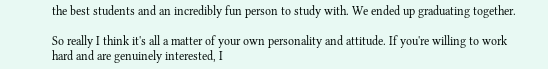the best students and an incredibly fun person to study with. We ended up graduating together.

So really I think it's all a matter of your own personality and attitude. If you're willing to work hard and are genuinely interested, I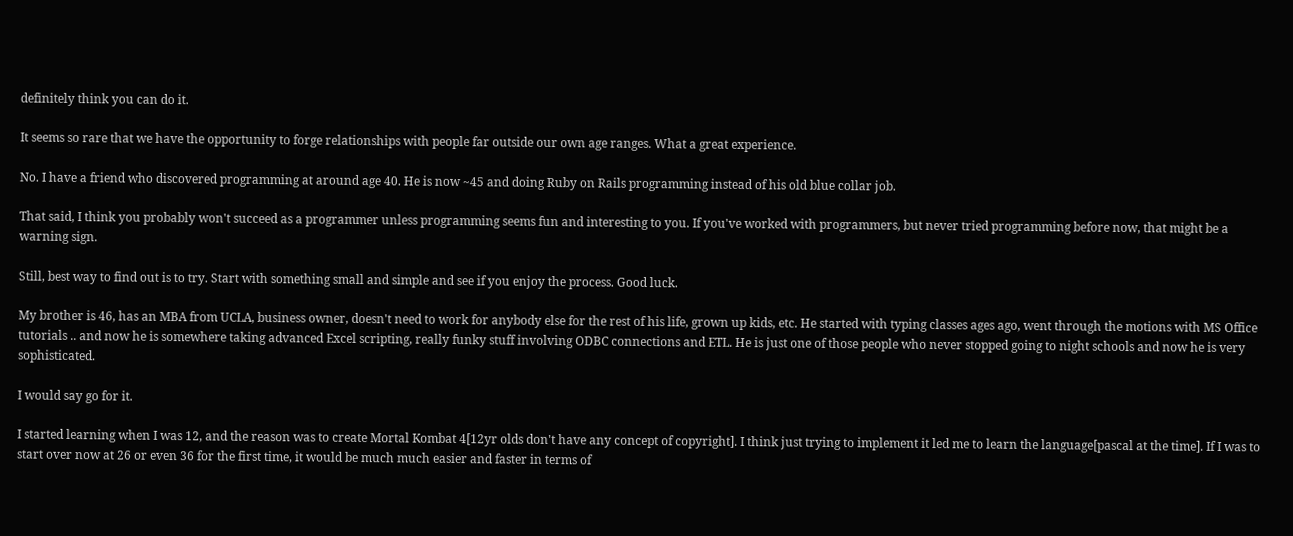definitely think you can do it.

It seems so rare that we have the opportunity to forge relationships with people far outside our own age ranges. What a great experience.

No. I have a friend who discovered programming at around age 40. He is now ~45 and doing Ruby on Rails programming instead of his old blue collar job.

That said, I think you probably won't succeed as a programmer unless programming seems fun and interesting to you. If you've worked with programmers, but never tried programming before now, that might be a warning sign.

Still, best way to find out is to try. Start with something small and simple and see if you enjoy the process. Good luck.

My brother is 46, has an MBA from UCLA, business owner, doesn't need to work for anybody else for the rest of his life, grown up kids, etc. He started with typing classes ages ago, went through the motions with MS Office tutorials .. and now he is somewhere taking advanced Excel scripting, really funky stuff involving ODBC connections and ETL. He is just one of those people who never stopped going to night schools and now he is very sophisticated.

I would say go for it.

I started learning when I was 12, and the reason was to create Mortal Kombat 4[12yr olds don't have any concept of copyright]. I think just trying to implement it led me to learn the language[pascal at the time]. If I was to start over now at 26 or even 36 for the first time, it would be much much easier and faster in terms of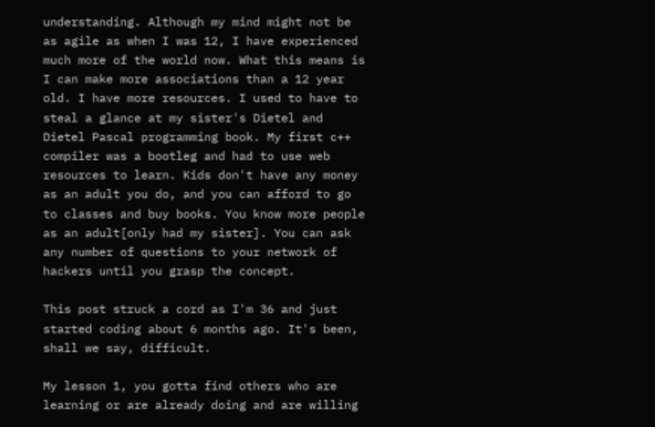understanding. Although my mind might not be as agile as when I was 12, I have experienced much more of the world now. What this means is I can make more associations than a 12 year old. I have more resources. I used to have to steal a glance at my sister's Dietel and Dietel Pascal programming book. My first c++ compiler was a bootleg and had to use web resources to learn. Kids don't have any money as an adult you do, and you can afford to go to classes and buy books. You know more people as an adult[only had my sister]. You can ask any number of questions to your network of hackers until you grasp the concept.

This post struck a cord as I'm 36 and just started coding about 6 months ago. It's been, shall we say, difficult.

My lesson 1, you gotta find others who are learning or are already doing and are willing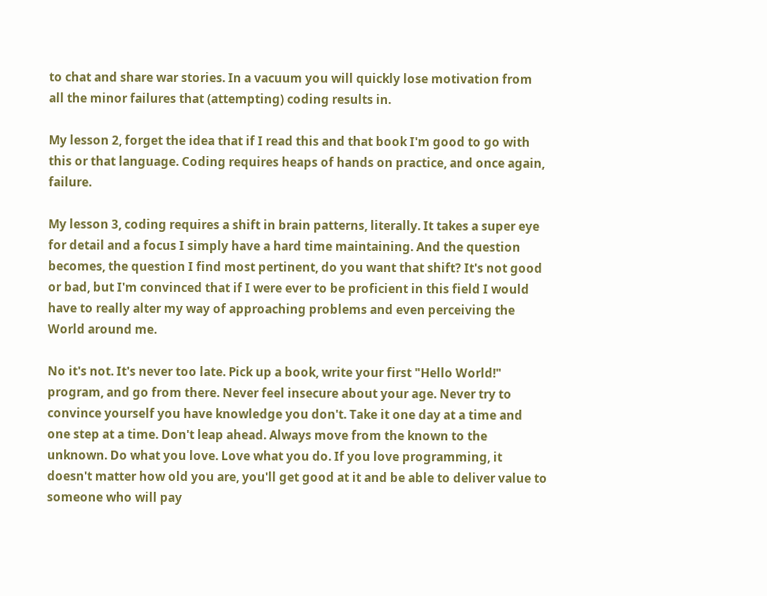to chat and share war stories. In a vacuum you will quickly lose motivation from all the minor failures that (attempting) coding results in.

My lesson 2, forget the idea that if I read this and that book I'm good to go with this or that language. Coding requires heaps of hands on practice, and once again, failure.

My lesson 3, coding requires a shift in brain patterns, literally. It takes a super eye for detail and a focus I simply have a hard time maintaining. And the question becomes, the question I find most pertinent, do you want that shift? It's not good or bad, but I'm convinced that if I were ever to be proficient in this field I would have to really alter my way of approaching problems and even perceiving the World around me.

No it's not. It's never too late. Pick up a book, write your first "Hello World!" program, and go from there. Never feel insecure about your age. Never try to convince yourself you have knowledge you don't. Take it one day at a time and one step at a time. Don't leap ahead. Always move from the known to the unknown. Do what you love. Love what you do. If you love programming, it doesn't matter how old you are, you'll get good at it and be able to deliver value to someone who will pay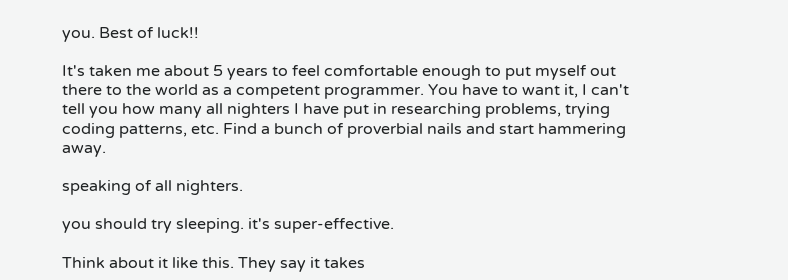you. Best of luck!!

It's taken me about 5 years to feel comfortable enough to put myself out there to the world as a competent programmer. You have to want it, I can't tell you how many all nighters I have put in researching problems, trying coding patterns, etc. Find a bunch of proverbial nails and start hammering away.

speaking of all nighters.

you should try sleeping. it's super-effective.

Think about it like this. They say it takes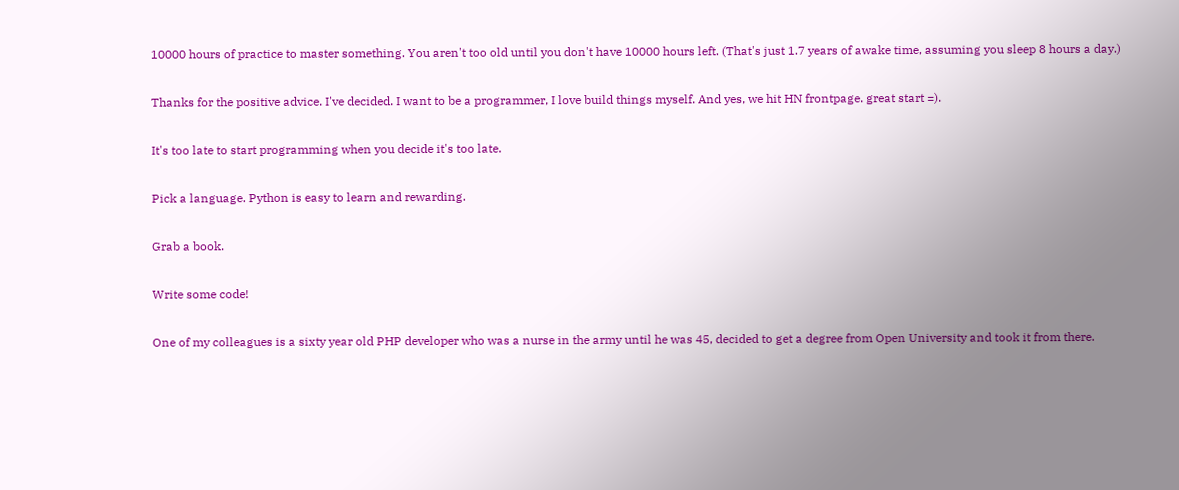10000 hours of practice to master something. You aren't too old until you don't have 10000 hours left. (That's just 1.7 years of awake time, assuming you sleep 8 hours a day.)

Thanks for the positive advice. I've decided. I want to be a programmer, I love build things myself. And yes, we hit HN frontpage. great start =).

It's too late to start programming when you decide it's too late.

Pick a language. Python is easy to learn and rewarding.

Grab a book.

Write some code!

One of my colleagues is a sixty year old PHP developer who was a nurse in the army until he was 45, decided to get a degree from Open University and took it from there.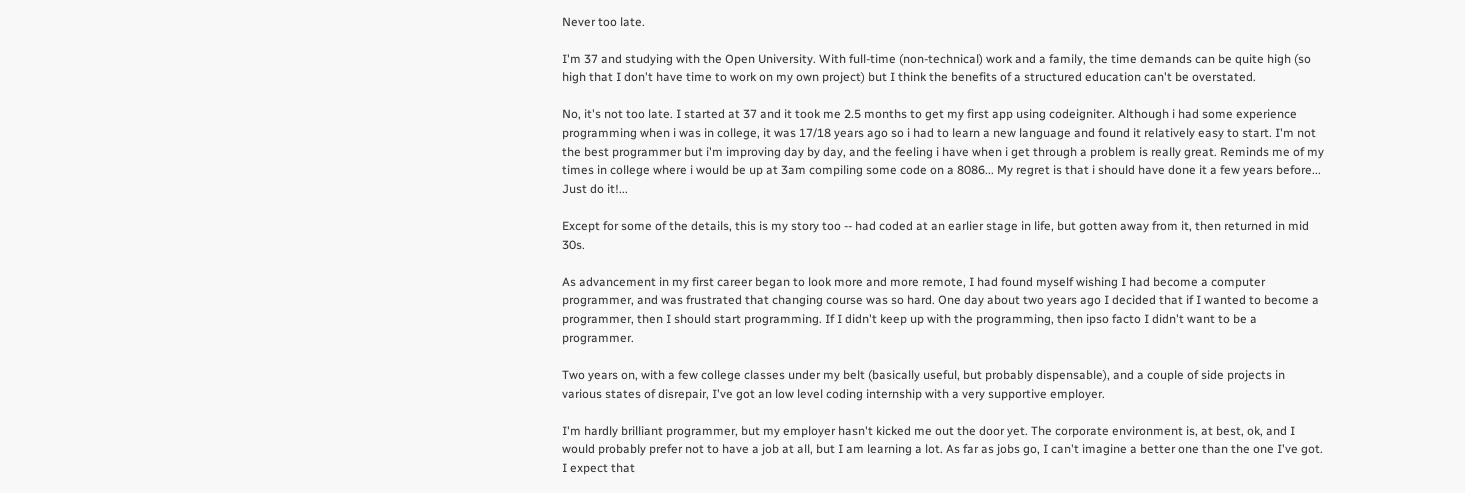Never too late.

I'm 37 and studying with the Open University. With full-time (non-technical) work and a family, the time demands can be quite high (so high that I don't have time to work on my own project) but I think the benefits of a structured education can't be overstated.

No, it's not too late. I started at 37 and it took me 2.5 months to get my first app using codeigniter. Although i had some experience programming when i was in college, it was 17/18 years ago so i had to learn a new language and found it relatively easy to start. I'm not the best programmer but i'm improving day by day, and the feeling i have when i get through a problem is really great. Reminds me of my times in college where i would be up at 3am compiling some code on a 8086... My regret is that i should have done it a few years before... Just do it!...

Except for some of the details, this is my story too -- had coded at an earlier stage in life, but gotten away from it, then returned in mid 30s.

As advancement in my first career began to look more and more remote, I had found myself wishing I had become a computer programmer, and was frustrated that changing course was so hard. One day about two years ago I decided that if I wanted to become a programmer, then I should start programming. If I didn't keep up with the programming, then ipso facto I didn't want to be a programmer.

Two years on, with a few college classes under my belt (basically useful, but probably dispensable), and a couple of side projects in various states of disrepair, I've got an low level coding internship with a very supportive employer.

I'm hardly brilliant programmer, but my employer hasn't kicked me out the door yet. The corporate environment is, at best, ok, and I would probably prefer not to have a job at all, but I am learning a lot. As far as jobs go, I can't imagine a better one than the one I've got. I expect that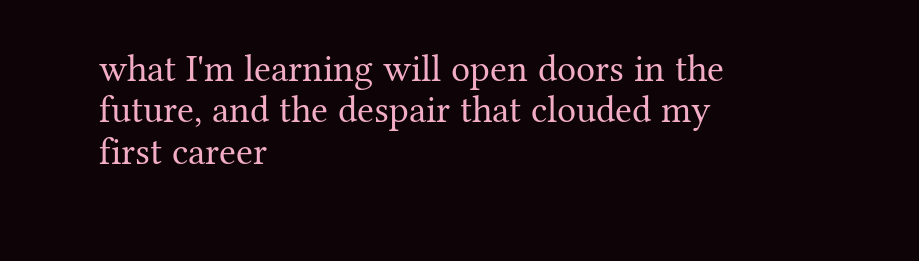what I'm learning will open doors in the future, and the despair that clouded my first career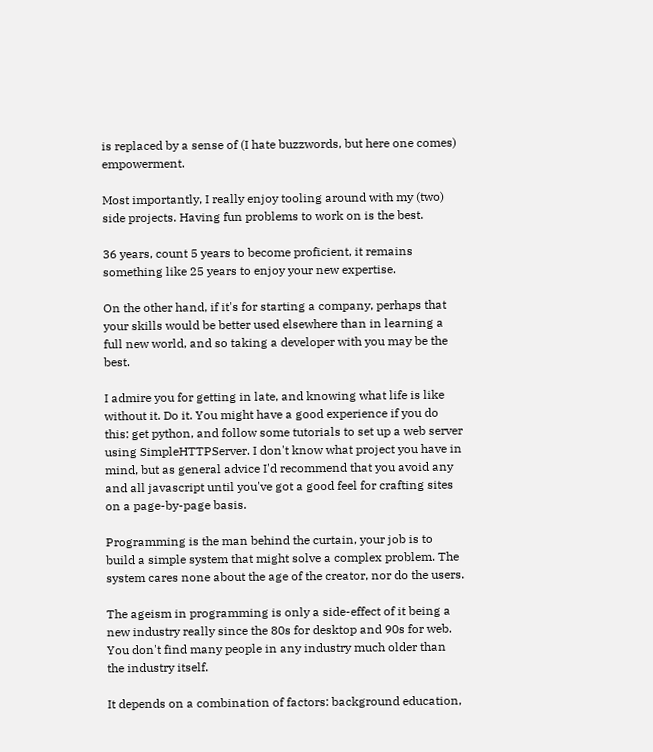is replaced by a sense of (I hate buzzwords, but here one comes) empowerment.

Most importantly, I really enjoy tooling around with my (two) side projects. Having fun problems to work on is the best.

36 years, count 5 years to become proficient, it remains something like 25 years to enjoy your new expertise.

On the other hand, if it's for starting a company, perhaps that your skills would be better used elsewhere than in learning a full new world, and so taking a developer with you may be the best.

I admire you for getting in late, and knowing what life is like without it. Do it. You might have a good experience if you do this: get python, and follow some tutorials to set up a web server using SimpleHTTPServer. I don't know what project you have in mind, but as general advice I'd recommend that you avoid any and all javascript until you've got a good feel for crafting sites on a page-by-page basis.

Programming is the man behind the curtain, your job is to build a simple system that might solve a complex problem. The system cares none about the age of the creator, nor do the users.

The ageism in programming is only a side-effect of it being a new industry really since the 80s for desktop and 90s for web. You don't find many people in any industry much older than the industry itself.

It depends on a combination of factors: background education,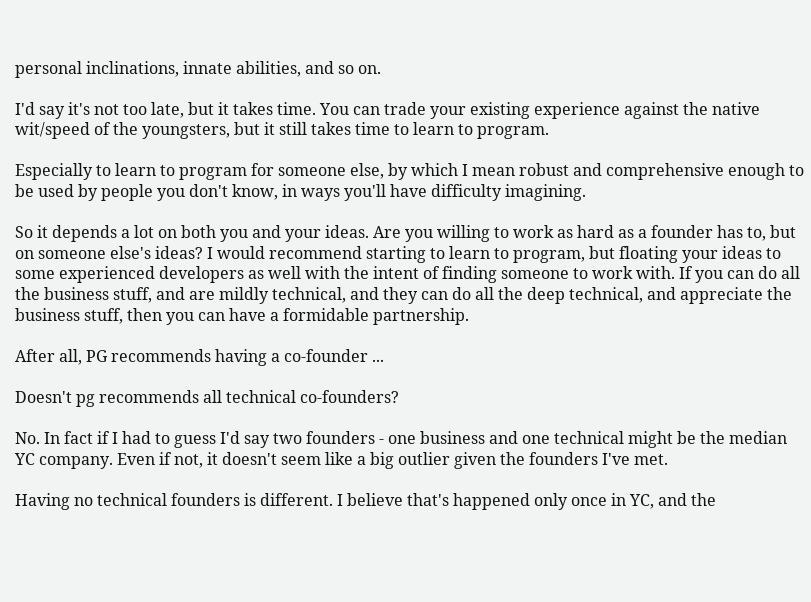personal inclinations, innate abilities, and so on.

I'd say it's not too late, but it takes time. You can trade your existing experience against the native wit/speed of the youngsters, but it still takes time to learn to program.

Especially to learn to program for someone else, by which I mean robust and comprehensive enough to be used by people you don't know, in ways you'll have difficulty imagining.

So it depends a lot on both you and your ideas. Are you willing to work as hard as a founder has to, but on someone else's ideas? I would recommend starting to learn to program, but floating your ideas to some experienced developers as well with the intent of finding someone to work with. If you can do all the business stuff, and are mildly technical, and they can do all the deep technical, and appreciate the business stuff, then you can have a formidable partnership.

After all, PG recommends having a co-founder ...

Doesn't pg recommends all technical co-founders?

No. In fact if I had to guess I'd say two founders - one business and one technical might be the median YC company. Even if not, it doesn't seem like a big outlier given the founders I've met.

Having no technical founders is different. I believe that's happened only once in YC, and the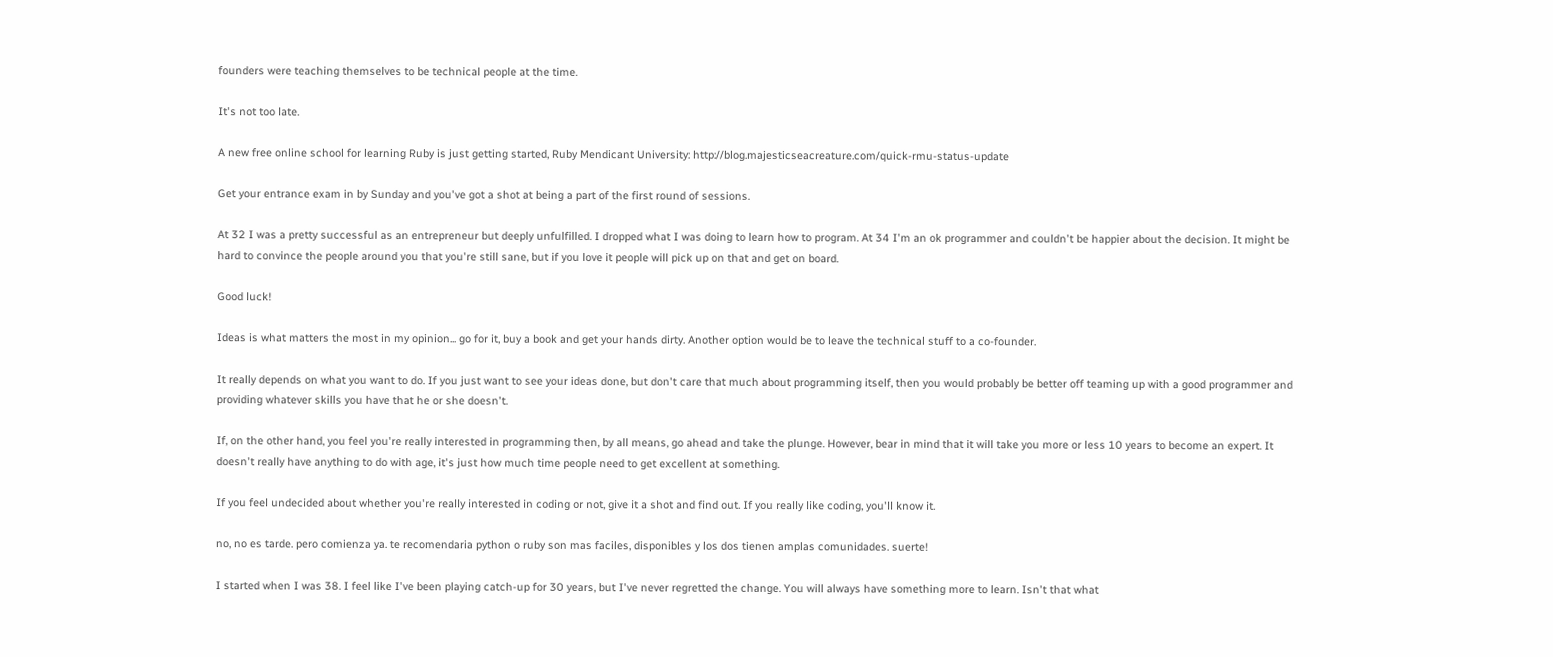founders were teaching themselves to be technical people at the time.

It's not too late.

A new free online school for learning Ruby is just getting started, Ruby Mendicant University: http://blog.majesticseacreature.com/quick-rmu-status-update

Get your entrance exam in by Sunday and you've got a shot at being a part of the first round of sessions.

At 32 I was a pretty successful as an entrepreneur but deeply unfulfilled. I dropped what I was doing to learn how to program. At 34 I'm an ok programmer and couldn't be happier about the decision. It might be hard to convince the people around you that you're still sane, but if you love it people will pick up on that and get on board.

Good luck!

Ideas is what matters the most in my opinion... go for it, buy a book and get your hands dirty. Another option would be to leave the technical stuff to a co-founder.

It really depends on what you want to do. If you just want to see your ideas done, but don't care that much about programming itself, then you would probably be better off teaming up with a good programmer and providing whatever skills you have that he or she doesn't.

If, on the other hand, you feel you're really interested in programming then, by all means, go ahead and take the plunge. However, bear in mind that it will take you more or less 10 years to become an expert. It doesn't really have anything to do with age, it's just how much time people need to get excellent at something.

If you feel undecided about whether you're really interested in coding or not, give it a shot and find out. If you really like coding, you'll know it.

no, no es tarde. pero comienza ya. te recomendaria python o ruby son mas faciles, disponibles y los dos tienen amplas comunidades. suerte!

I started when I was 38. I feel like I've been playing catch-up for 30 years, but I've never regretted the change. You will always have something more to learn. Isn't that what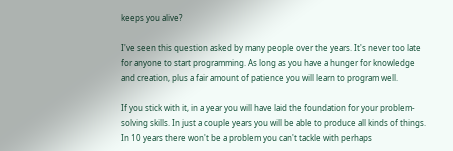keeps you alive?

I've seen this question asked by many people over the years. It's never too late for anyone to start programming. As long as you have a hunger for knowledge and creation, plus a fair amount of patience you will learn to program well.

If you stick with it, in a year you will have laid the foundation for your problem-solving skills. In just a couple years you will be able to produce all kinds of things. In 10 years there won't be a problem you can't tackle with perhaps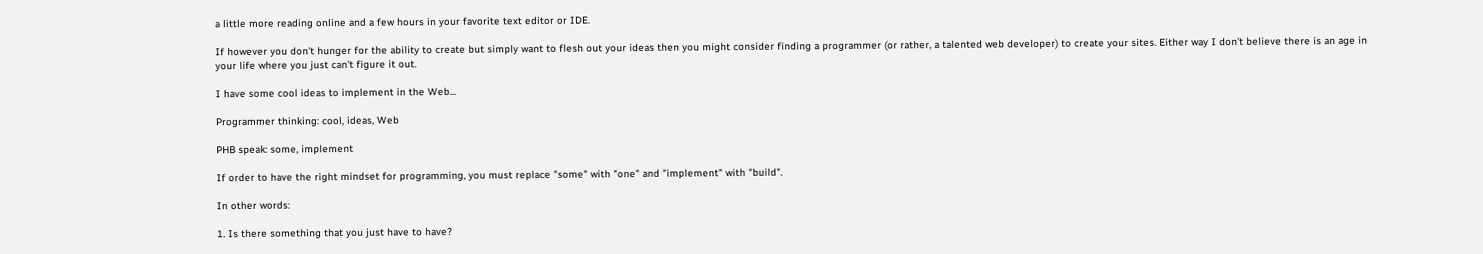a little more reading online and a few hours in your favorite text editor or IDE.

If however you don't hunger for the ability to create but simply want to flesh out your ideas then you might consider finding a programmer (or rather, a talented web developer) to create your sites. Either way I don't believe there is an age in your life where you just can't figure it out.

I have some cool ideas to implement in the Web...

Programmer thinking: cool, ideas, Web

PHB speak: some, implement

If order to have the right mindset for programming, you must replace "some" with "one" and "implement" with "build".

In other words:

1. Is there something that you just have to have?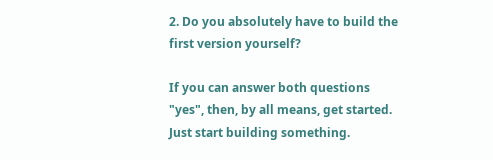2. Do you absolutely have to build the first version yourself?

If you can answer both questions "yes", then, by all means, get started. Just start building something.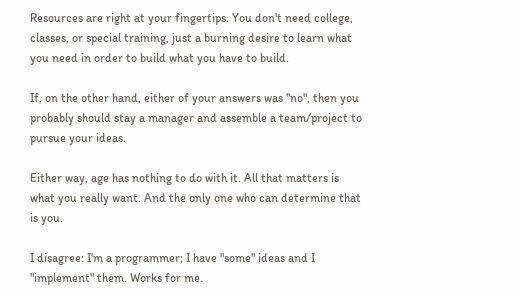Resources are right at your fingertips. You don't need college, classes, or special training, just a burning desire to learn what you need in order to build what you have to build.

If, on the other hand, either of your answers was "no", then you probably should stay a manager and assemble a team/project to pursue your ideas.

Either way, age has nothing to do with it. All that matters is what you really want. And the only one who can determine that is you.

I disagree: I'm a programmer; I have "some" ideas and I "implement" them. Works for me.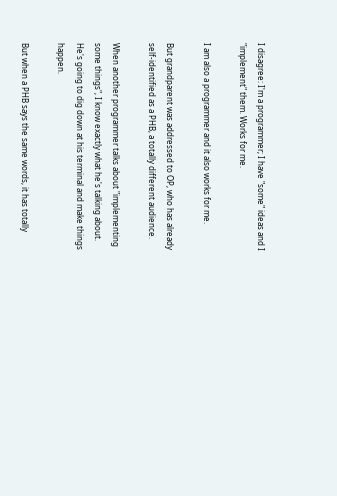I disagree: I'm a programmer; I have "some" ideas and I "implement" them. Works for me.

I am also a programmer and it also works for me.

But grandparent was addressed to OP, who has already self-identified as a PHB, a totally different audience.

When another programmer talks about "implementing some things", I know exactly what he's talking about. He's going to dig down at his terminal and make things happen.

But when a PHB says the same words, it has totally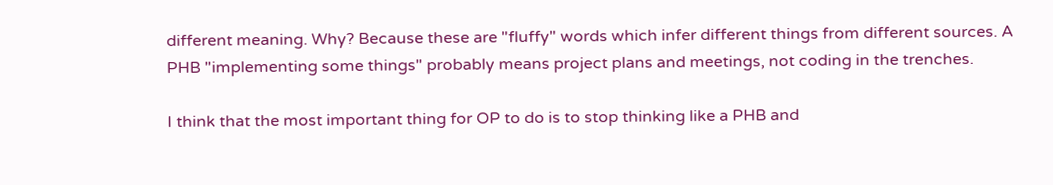different meaning. Why? Because these are "fluffy" words which infer different things from different sources. A PHB "implementing some things" probably means project plans and meetings, not coding in the trenches.

I think that the most important thing for OP to do is to stop thinking like a PHB and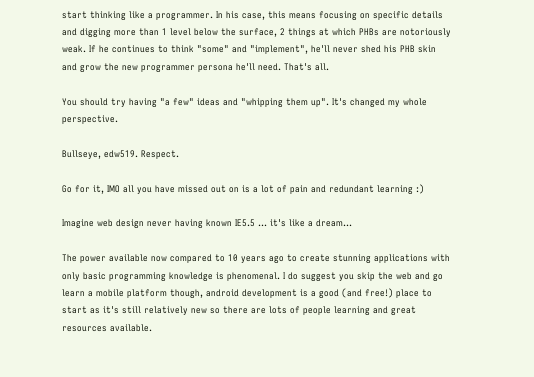start thinking like a programmer. In his case, this means focusing on specific details and digging more than 1 level below the surface, 2 things at which PHBs are notoriously weak. If he continues to think "some" and "implement", he'll never shed his PHB skin and grow the new programmer persona he'll need. That's all.

You should try having "a few" ideas and "whipping them up". It's changed my whole perspective.

Bullseye, edw519. Respect.

Go for it, IMO all you have missed out on is a lot of pain and redundant learning :)

Imagine web design never having known IE5.5 ... it's like a dream...

The power available now compared to 10 years ago to create stunning applications with only basic programming knowledge is phenomenal. I do suggest you skip the web and go learn a mobile platform though, android development is a good (and free!) place to start as it's still relatively new so there are lots of people learning and great resources available.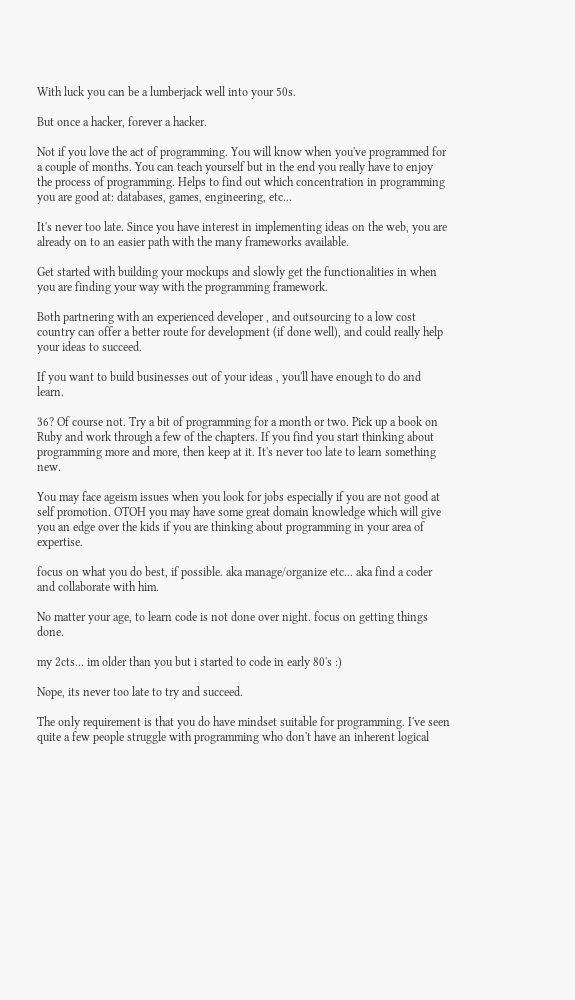With luck you can be a lumberjack well into your 50s.

But once a hacker, forever a hacker.

Not if you love the act of programming. You will know when you've programmed for a couple of months. You can teach yourself but in the end you really have to enjoy the process of programming. Helps to find out which concentration in programming you are good at: databases, games, engineering, etc...

It's never too late. Since you have interest in implementing ideas on the web, you are already on to an easier path with the many frameworks available.

Get started with building your mockups and slowly get the functionalities in when you are finding your way with the programming framework.

Both partnering with an experienced developer , and outsourcing to a low cost country can offer a better route for development (if done well), and could really help your ideas to succeed.

If you want to build businesses out of your ideas , you'll have enough to do and learn.

36? Of course not. Try a bit of programming for a month or two. Pick up a book on Ruby and work through a few of the chapters. If you find you start thinking about programming more and more, then keep at it. It's never too late to learn something new.

You may face ageism issues when you look for jobs especially if you are not good at self promotion. OTOH you may have some great domain knowledge which will give you an edge over the kids if you are thinking about programming in your area of expertise.

focus on what you do best, if possible. aka manage/organize etc... aka find a coder and collaborate with him.

No matter your age, to learn code is not done over night. focus on getting things done.

my 2cts... im older than you but i started to code in early 80's :)

Nope, its never too late to try and succeed.

The only requirement is that you do have mindset suitable for programming. I've seen quite a few people struggle with programming who don't have an inherent logical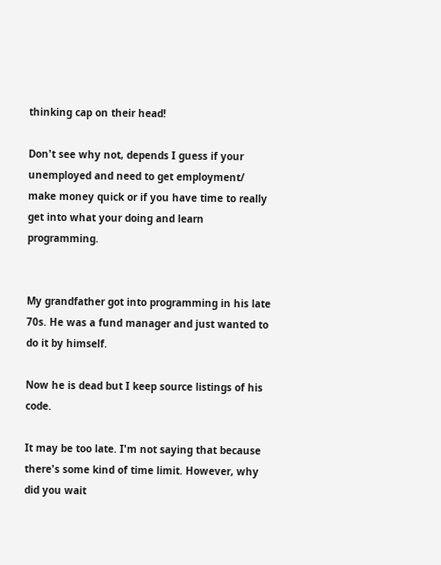thinking cap on their head!

Don't see why not, depends I guess if your unemployed and need to get employment/ make money quick or if you have time to really get into what your doing and learn programming.


My grandfather got into programming in his late 70s. He was a fund manager and just wanted to do it by himself.

Now he is dead but I keep source listings of his code.

It may be too late. I'm not saying that because there's some kind of time limit. However, why did you wait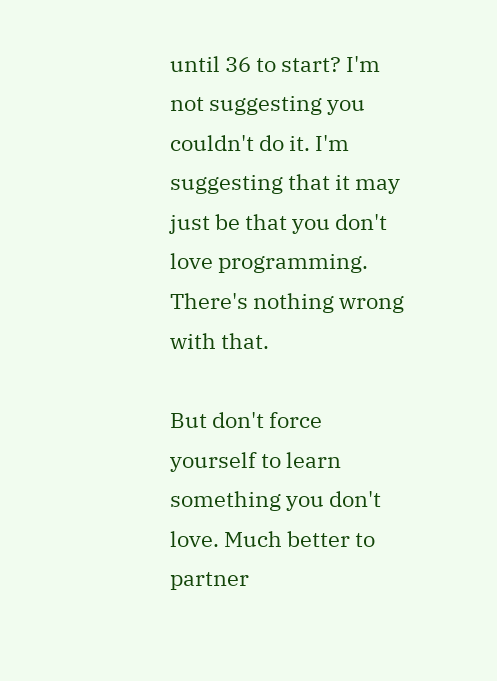until 36 to start? I'm not suggesting you couldn't do it. I'm suggesting that it may just be that you don't love programming. There's nothing wrong with that.

But don't force yourself to learn something you don't love. Much better to partner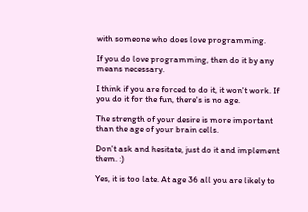with someone who does love programming.

If you do love programming, then do it by any means necessary.

I think if you are forced to do it, it won't work. If you do it for the fun, there's is no age.

The strength of your desire is more important than the age of your brain cells.

Don't ask and hesitate, just do it and implement them. :)

Yes, it is too late. At age 36 all you are likely to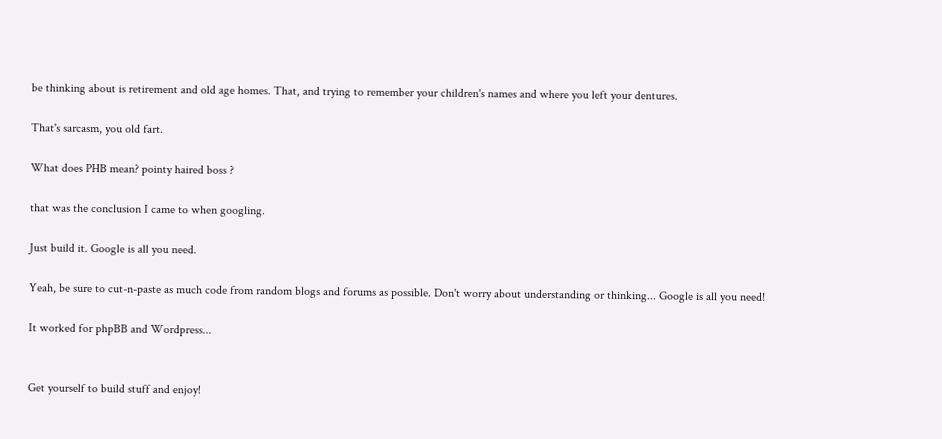be thinking about is retirement and old age homes. That, and trying to remember your children's names and where you left your dentures.

That's sarcasm, you old fart.

What does PHB mean? pointy haired boss ?

that was the conclusion I came to when googling.

Just build it. Google is all you need.

Yeah, be sure to cut-n-paste as much code from random blogs and forums as possible. Don't worry about understanding or thinking... Google is all you need!

It worked for phpBB and Wordpress...


Get yourself to build stuff and enjoy!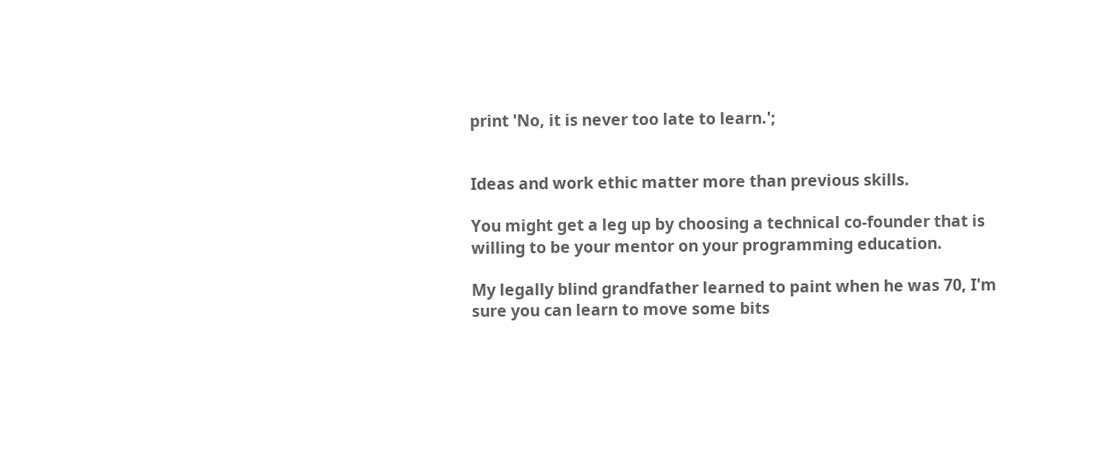print 'No, it is never too late to learn.';


Ideas and work ethic matter more than previous skills.

You might get a leg up by choosing a technical co-founder that is willing to be your mentor on your programming education.

My legally blind grandfather learned to paint when he was 70, I'm sure you can learn to move some bits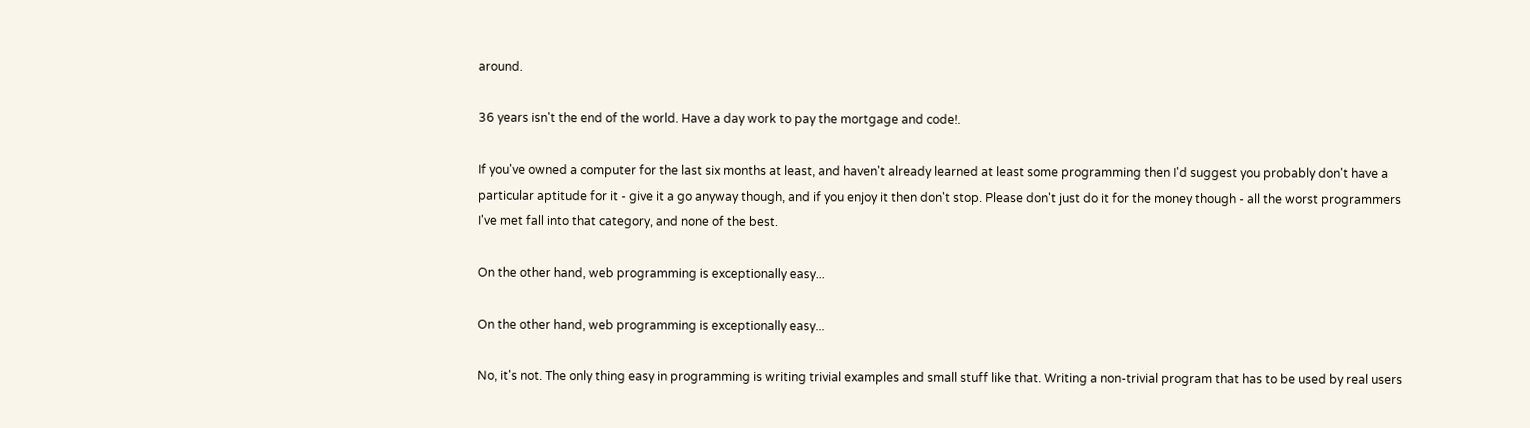around.

36 years isn't the end of the world. Have a day work to pay the mortgage and code!.

If you've owned a computer for the last six months at least, and haven't already learned at least some programming then I'd suggest you probably don't have a particular aptitude for it - give it a go anyway though, and if you enjoy it then don't stop. Please don't just do it for the money though - all the worst programmers I've met fall into that category, and none of the best.

On the other hand, web programming is exceptionally easy...

On the other hand, web programming is exceptionally easy...

No, it's not. The only thing easy in programming is writing trivial examples and small stuff like that. Writing a non-trivial program that has to be used by real users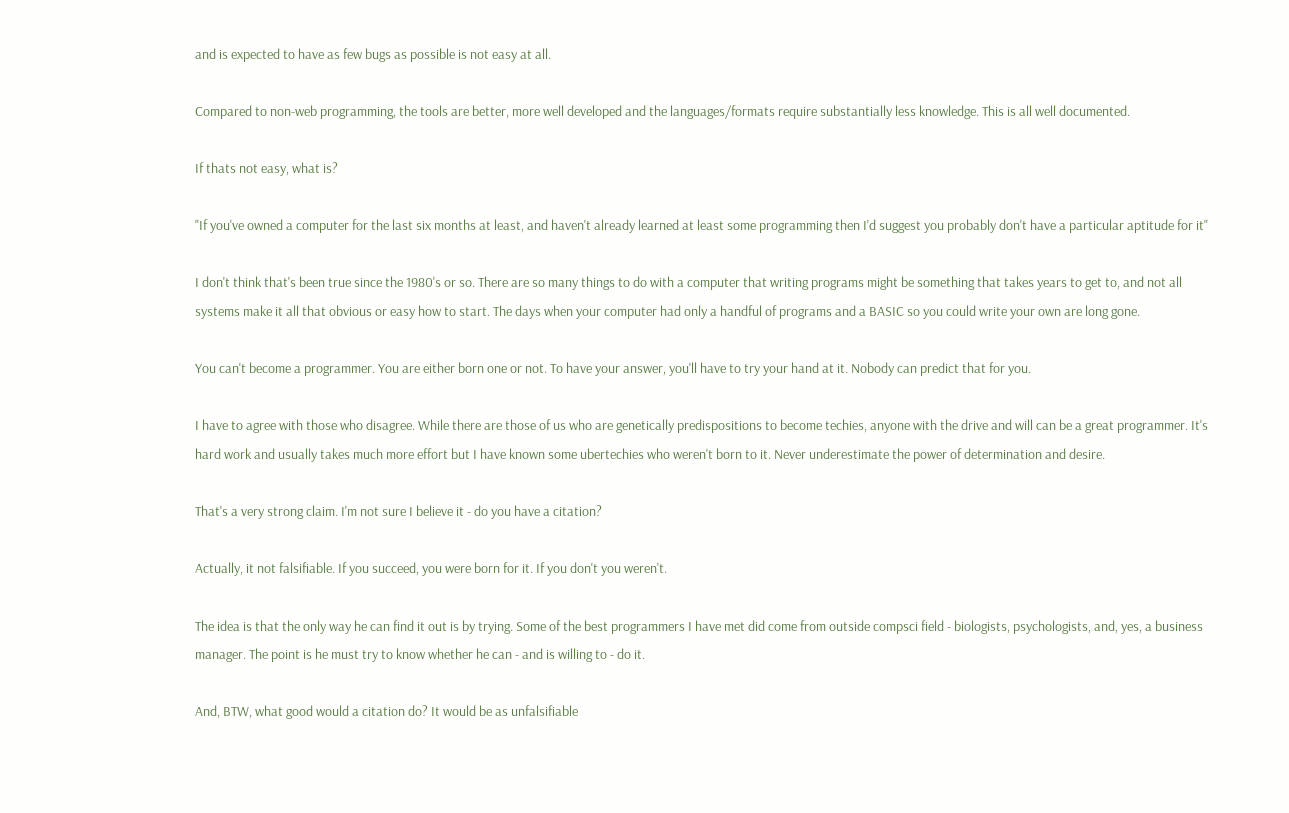and is expected to have as few bugs as possible is not easy at all.

Compared to non-web programming, the tools are better, more well developed and the languages/formats require substantially less knowledge. This is all well documented.

If thats not easy, what is?

"If you've owned a computer for the last six months at least, and haven't already learned at least some programming then I'd suggest you probably don't have a particular aptitude for it"

I don't think that's been true since the 1980's or so. There are so many things to do with a computer that writing programs might be something that takes years to get to, and not all systems make it all that obvious or easy how to start. The days when your computer had only a handful of programs and a BASIC so you could write your own are long gone.

You can't become a programmer. You are either born one or not. To have your answer, you'll have to try your hand at it. Nobody can predict that for you.

I have to agree with those who disagree. While there are those of us who are genetically predispositions to become techies, anyone with the drive and will can be a great programmer. It's hard work and usually takes much more effort but I have known some ubertechies who weren't born to it. Never underestimate the power of determination and desire.

That's a very strong claim. I'm not sure I believe it - do you have a citation?

Actually, it not falsifiable. If you succeed, you were born for it. If you don't you weren't.

The idea is that the only way he can find it out is by trying. Some of the best programmers I have met did come from outside compsci field - biologists, psychologists, and, yes, a business manager. The point is he must try to know whether he can - and is willing to - do it.

And, BTW, what good would a citation do? It would be as unfalsifiable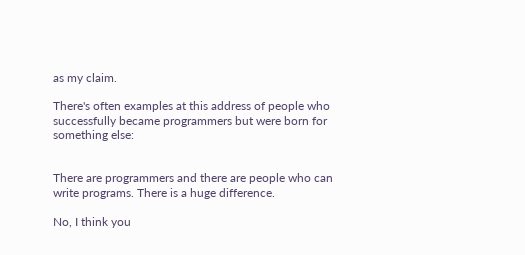as my claim.

There's often examples at this address of people who successfully became programmers but were born for something else:


There are programmers and there are people who can write programs. There is a huge difference.

No, I think you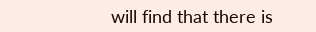will find that there is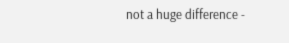not a huge difference -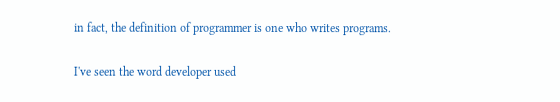in fact, the definition of programmer is one who writes programs.

I've seen the word developer used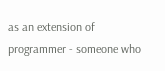as an extension of programmer - someone who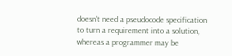doesn't need a pseudocode specification to turn a requirement into a solution, whereas a programmer may be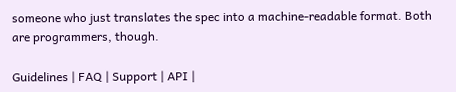someone who just translates the spec into a machine-readable format. Both are programmers, though.

Guidelines | FAQ | Support | API |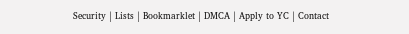Security | Lists | Bookmarklet | DMCA | Apply to YC | Contact